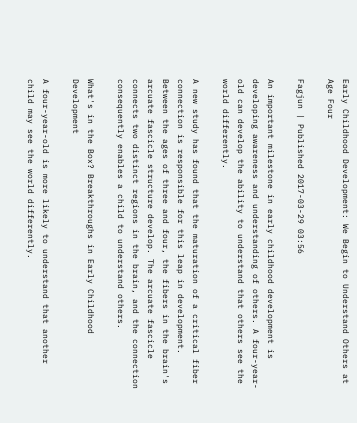Early Childhood Development: We Begin to Understand Others at Age Four

Fagjun | Published 2017-03-29 03:56

An important milestone in early childhood development is developing awareness and understanding of others. A four-year-old can develop the ability to understand that others see the world differently.

A new study has found that the maturation of a critical fiber connection is responsible for this leap in development. Between the ages of three and four, the fibers in the brain's arcuate fascicle structure develop. The arcuate fascicle connects two distinct regions in the brain, and the connection consequently enables a child to understand others.

What's in the Box? Breakthroughs in Early Childhood Development

A four-year-old is more likely to understand that another child may see the world differently.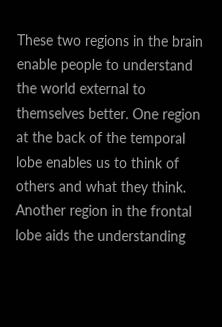These two regions in the brain enable people to understand the world external to themselves better. One region at the back of the temporal lobe enables us to think of others and what they think. Another region in the frontal lobe aids the understanding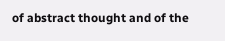of abstract thought and of the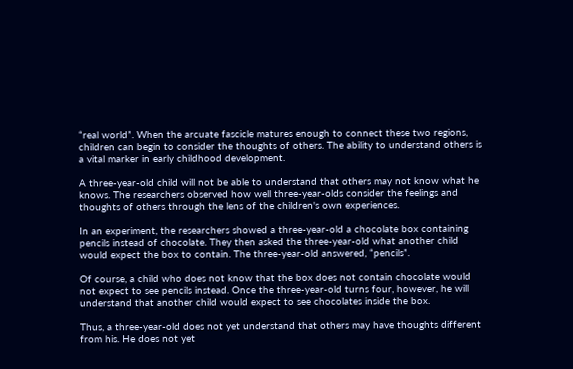“real world”. When the arcuate fascicle matures enough to connect these two regions, children can begin to consider the thoughts of others. The ability to understand others is a vital marker in early childhood development.

A three-year-old child will not be able to understand that others may not know what he knows. The researchers observed how well three-year-olds consider the feelings and thoughts of others through the lens of the children's own experiences.

In an experiment, the researchers showed a three-year-old a chocolate box containing pencils instead of chocolate. They then asked the three-year-old what another child would expect the box to contain. The three-year-old answered, “pencils”.

Of course, a child who does not know that the box does not contain chocolate would not expect to see pencils instead. Once the three-year-old turns four, however, he will understand that another child would expect to see chocolates inside the box.

Thus, a three-year-old does not yet understand that others may have thoughts different from his. He does not yet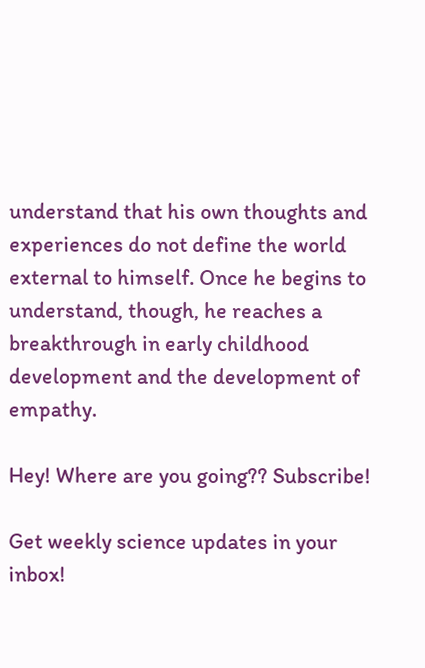understand that his own thoughts and experiences do not define the world external to himself. Once he begins to understand, though, he reaches a breakthrough in early childhood development and the development of empathy.

Hey! Where are you going?? Subscribe!

Get weekly science updates in your inbox!